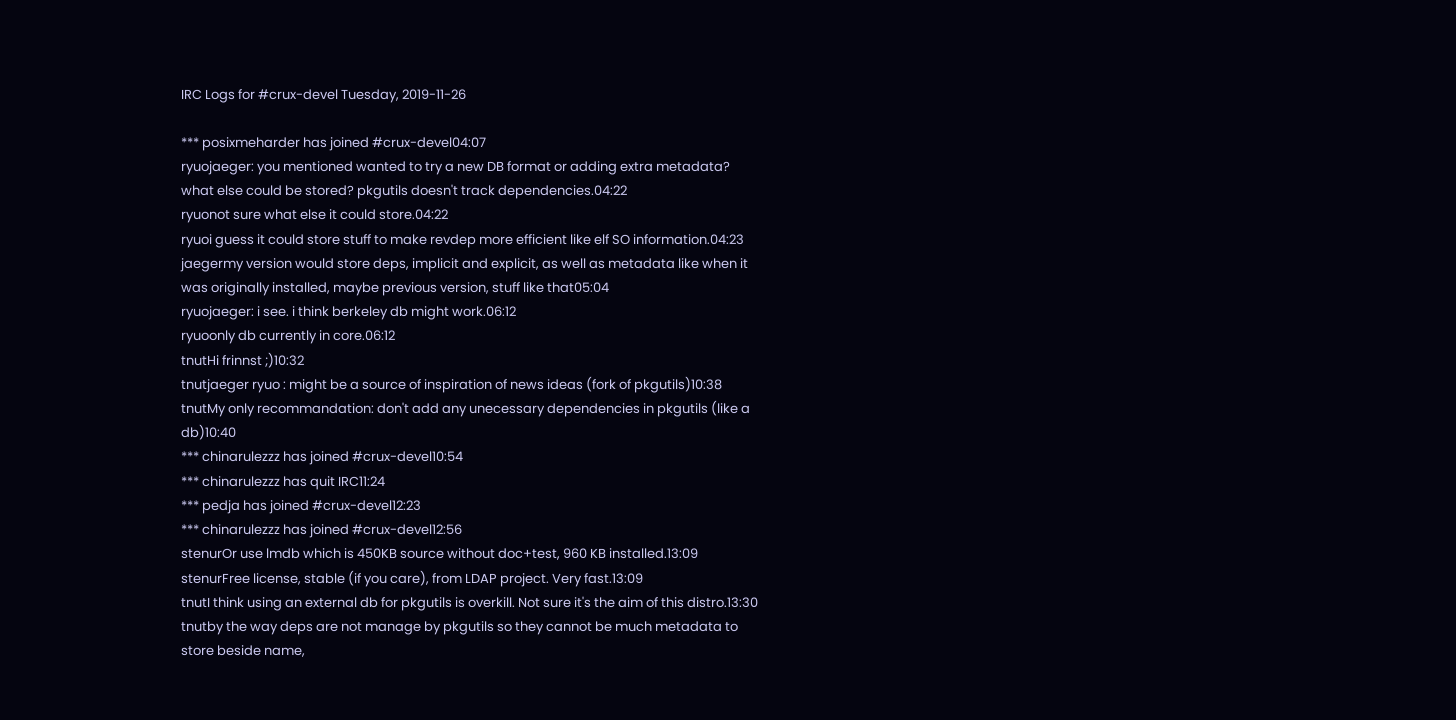IRC Logs for #crux-devel Tuesday, 2019-11-26

*** posixmeharder has joined #crux-devel04:07
ryuojaeger: you mentioned wanted to try a new DB format or adding extra metadata? what else could be stored? pkgutils doesn't track dependencies.04:22
ryuonot sure what else it could store.04:22
ryuoi guess it could store stuff to make revdep more efficient like elf SO information.04:23
jaegermy version would store deps, implicit and explicit, as well as metadata like when it was originally installed, maybe previous version, stuff like that05:04
ryuojaeger: i see. i think berkeley db might work.06:12
ryuoonly db currently in core.06:12
tnutHi frinnst ;)10:32
tnutjaeger ryuo : might be a source of inspiration of news ideas (fork of pkgutils)10:38
tnutMy only recommandation: don't add any unecessary dependencies in pkgutils (like a db)10:40
*** chinarulezzz has joined #crux-devel10:54
*** chinarulezzz has quit IRC11:24
*** pedja has joined #crux-devel12:23
*** chinarulezzz has joined #crux-devel12:56
stenurOr use lmdb which is 450KB source without doc+test, 960 KB installed.13:09
stenurFree license, stable (if you care), from LDAP project. Very fast.13:09
tnutI think using an external db for pkgutils is overkill. Not sure it's the aim of this distro.13:30
tnutby the way deps are not manage by pkgutils so they cannot be much metadata to store beside name,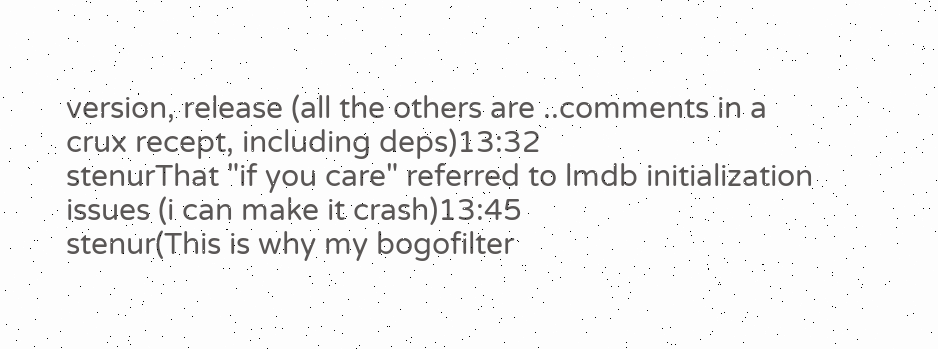version, release (all the others are ..comments in a crux recept, including deps)13:32
stenurThat "if you care" referred to lmdb initialization issues (i can make it crash)13:45
stenur(This is why my bogofilter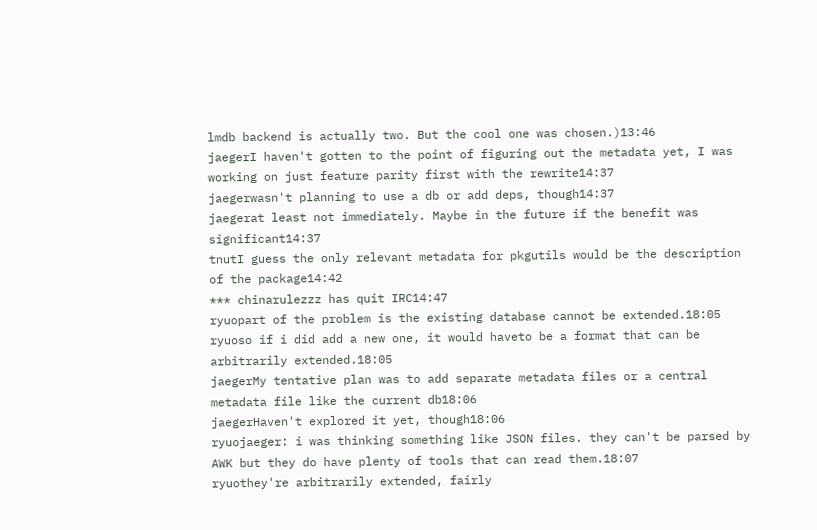lmdb backend is actually two. But the cool one was chosen.)13:46
jaegerI haven't gotten to the point of figuring out the metadata yet, I was working on just feature parity first with the rewrite14:37
jaegerwasn't planning to use a db or add deps, though14:37
jaegerat least not immediately. Maybe in the future if the benefit was significant14:37
tnutI guess the only relevant metadata for pkgutils would be the description of the package14:42
*** chinarulezzz has quit IRC14:47
ryuopart of the problem is the existing database cannot be extended.18:05
ryuoso if i did add a new one, it would haveto be a format that can be arbitrarily extended.18:05
jaegerMy tentative plan was to add separate metadata files or a central metadata file like the current db18:06
jaegerHaven't explored it yet, though18:06
ryuojaeger: i was thinking something like JSON files. they can't be parsed by AWK but they do have plenty of tools that can read them.18:07
ryuothey're arbitrarily extended, fairly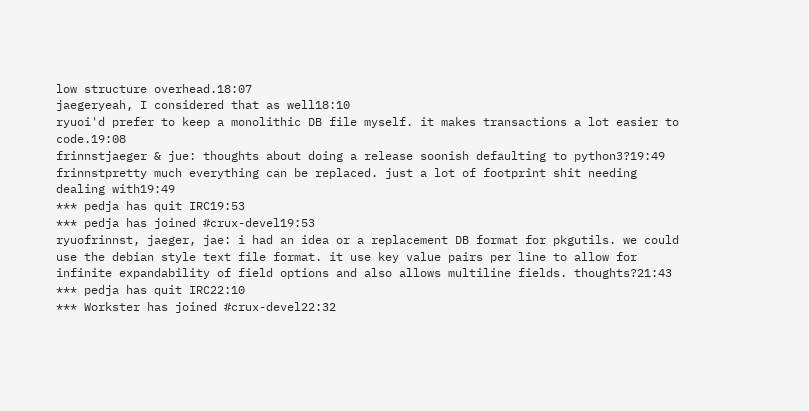low structure overhead.18:07
jaegeryeah, I considered that as well18:10
ryuoi'd prefer to keep a monolithic DB file myself. it makes transactions a lot easier to code.19:08
frinnstjaeger & jue: thoughts about doing a release soonish defaulting to python3?19:49
frinnstpretty much everything can be replaced. just a lot of footprint shit needing dealing with19:49
*** pedja has quit IRC19:53
*** pedja has joined #crux-devel19:53
ryuofrinnst, jaeger, jae: i had an idea or a replacement DB format for pkgutils. we could use the debian style text file format. it use key value pairs per line to allow for infinite expandability of field options and also allows multiline fields. thoughts?21:43
*** pedja has quit IRC22:10
*** Workster has joined #crux-devel22:32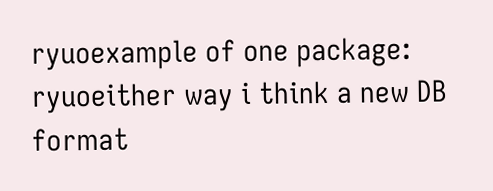ryuoexample of one package:
ryuoeither way i think a new DB format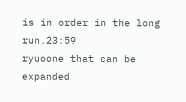is in order in the long run.23:59
ryuoone that can be expanded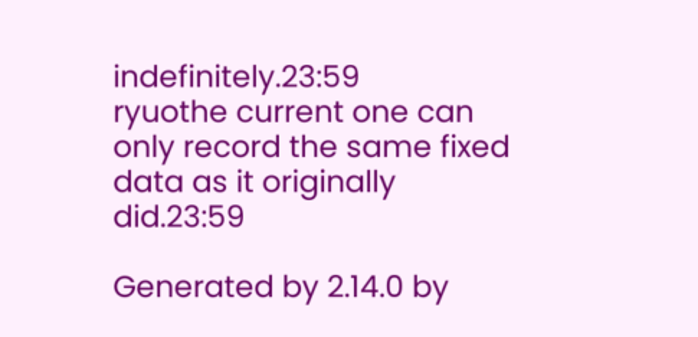indefinitely.23:59
ryuothe current one can only record the same fixed data as it originally did.23:59

Generated by 2.14.0 by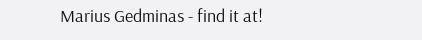Marius Gedminas - find it at!